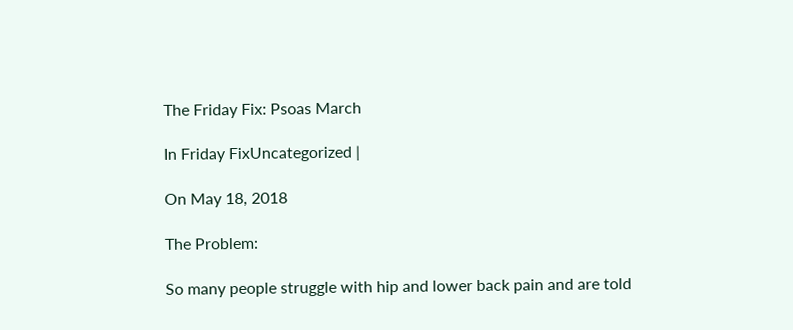The Friday Fix: Psoas March

In Friday FixUncategorized |

On May 18, 2018

The Problem:

So many people struggle with hip and lower back pain and are told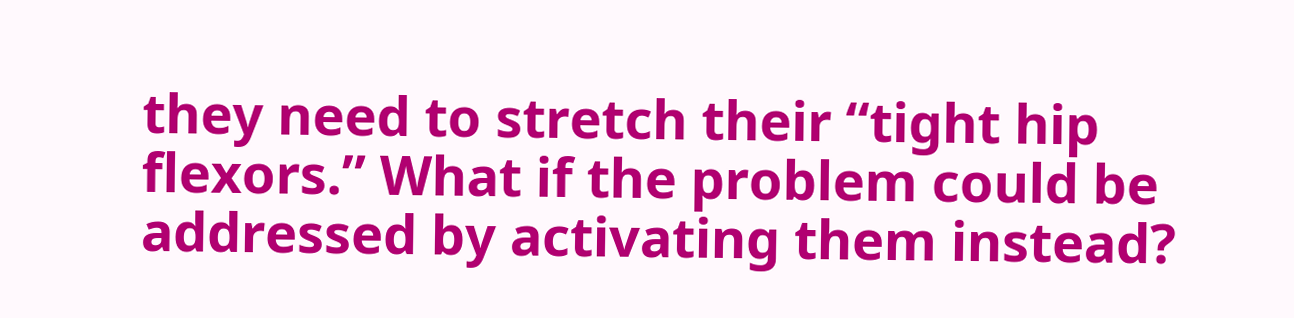they need to stretch their “tight hip flexors.” What if the problem could be addressed by activating them instead?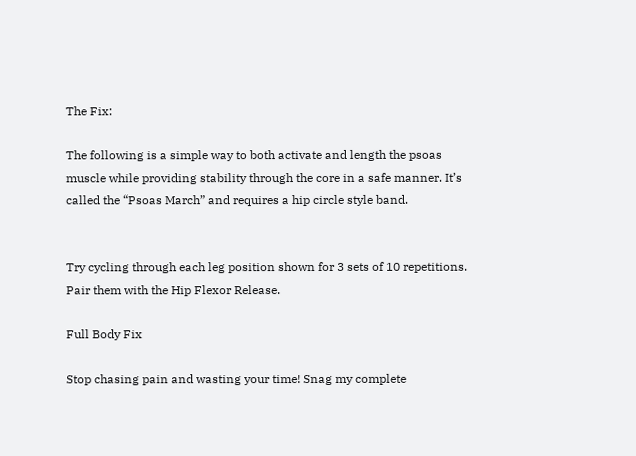The Fix:

The following is a simple way to both activate and length the psoas muscle while providing stability through the core in a safe manner. It’s called the “Psoas March” and requires a hip circle style band.


Try cycling through each leg position shown for 3 sets of 10 repetitions. Pair them with the Hip Flexor Release.

Full Body Fix

Stop chasing pain and wasting your time! Snag my complete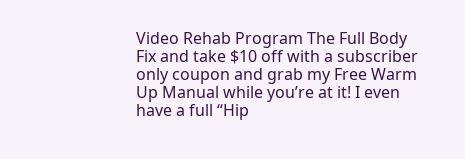Video Rehab Program The Full Body Fix and take $10 off with a subscriber only coupon and grab my Free Warm Up Manual while you’re at it! I even have a full “Hip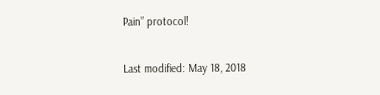Pain” protocol!

Last modified: May 18, 2018